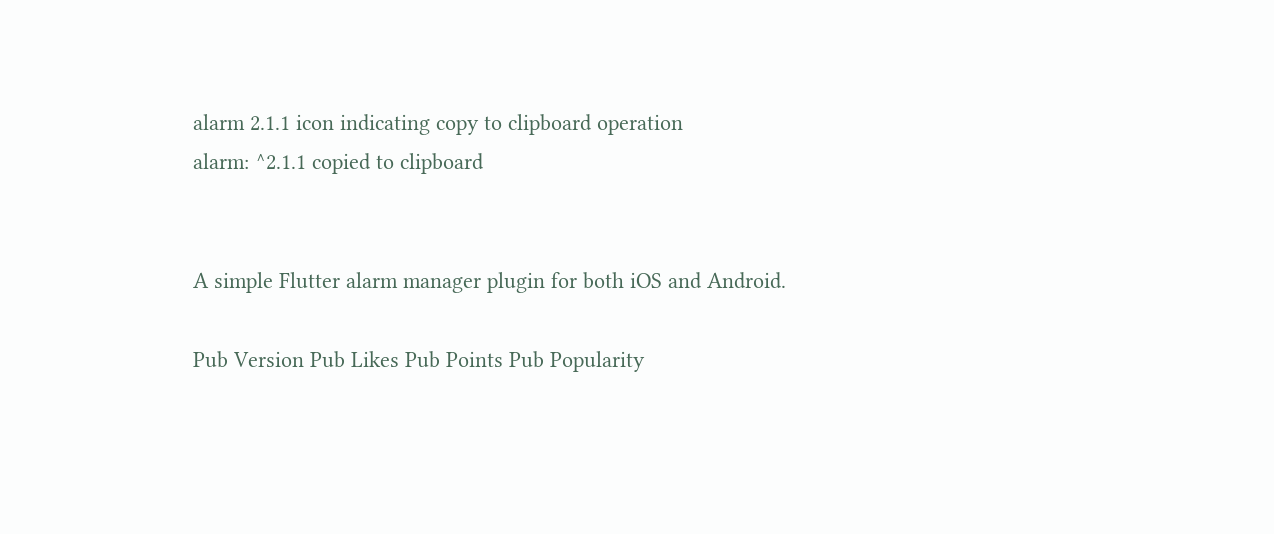alarm 2.1.1 icon indicating copy to clipboard operation
alarm: ^2.1.1 copied to clipboard


A simple Flutter alarm manager plugin for both iOS and Android.

Pub Version Pub Likes Pub Points Pub Popularity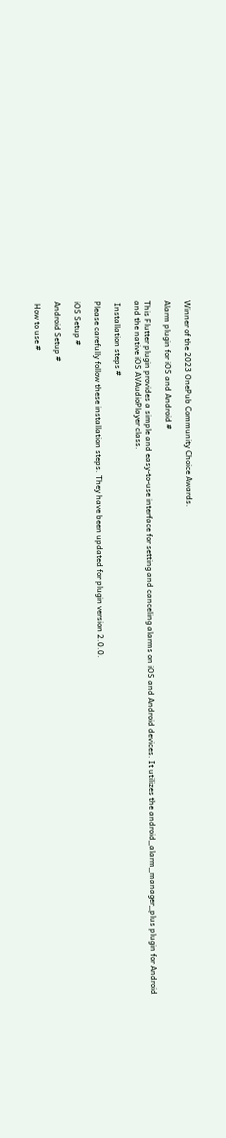Winner of the 2023 OnePub Community Choice Awards.

Alarm plugin for iOS and Android #

This Flutter plugin provides a simple and easy-to-use interface for setting and canceling alarms on iOS and Android devices. It utilizes the android_alarm_manager_plus plugin for Android and the native iOS AVAudioPlayer class.

 Installation steps #

Please carefully follow these installation steps. They have been updated for plugin version 2.0.0.

iOS Setup #

Android Setup #

 How to use #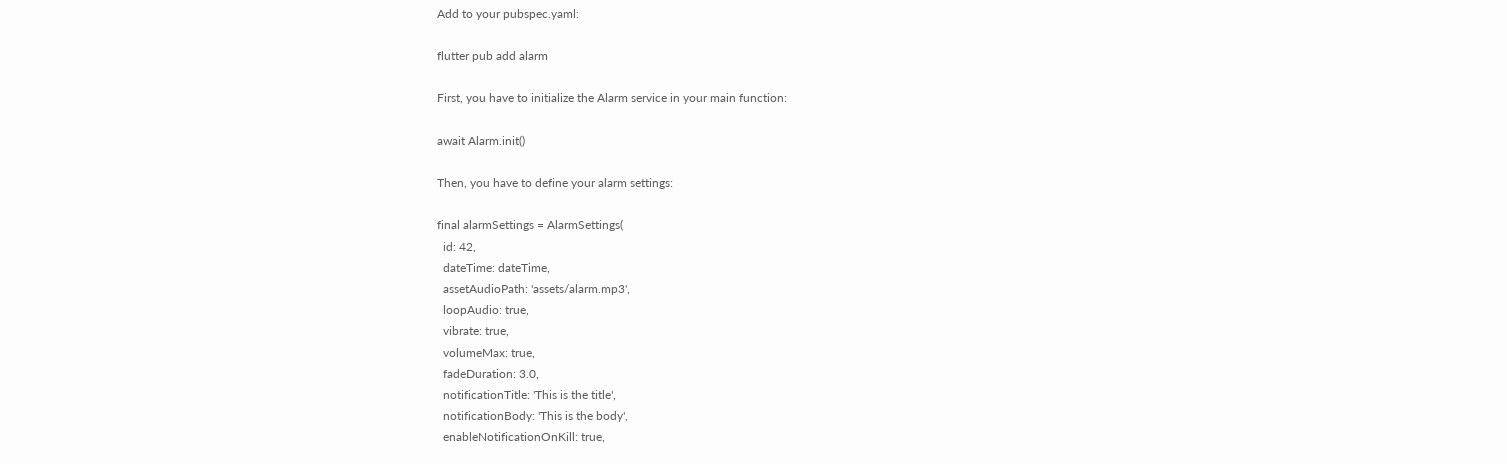Add to your pubspec.yaml:

flutter pub add alarm

First, you have to initialize the Alarm service in your main function:

await Alarm.init()

Then, you have to define your alarm settings:

final alarmSettings = AlarmSettings(
  id: 42,
  dateTime: dateTime,
  assetAudioPath: 'assets/alarm.mp3',
  loopAudio: true,
  vibrate: true,
  volumeMax: true,
  fadeDuration: 3.0,
  notificationTitle: 'This is the title',
  notificationBody: 'This is the body',
  enableNotificationOnKill: true,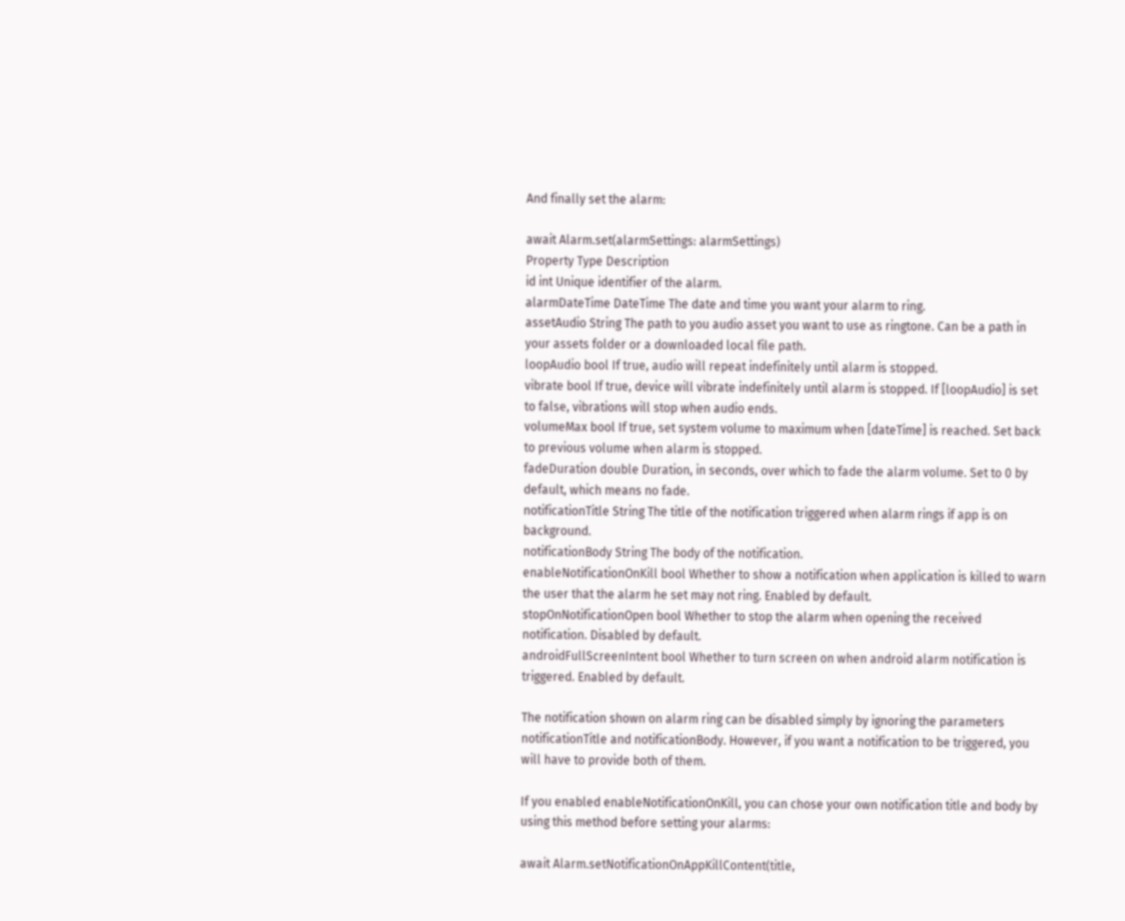And finally set the alarm:

await Alarm.set(alarmSettings: alarmSettings)
Property Type Description
id int Unique identifier of the alarm.
alarmDateTime DateTime The date and time you want your alarm to ring.
assetAudio String The path to you audio asset you want to use as ringtone. Can be a path in your assets folder or a downloaded local file path.
loopAudio bool If true, audio will repeat indefinitely until alarm is stopped.
vibrate bool If true, device will vibrate indefinitely until alarm is stopped. If [loopAudio] is set to false, vibrations will stop when audio ends.
volumeMax bool If true, set system volume to maximum when [dateTime] is reached. Set back to previous volume when alarm is stopped.
fadeDuration double Duration, in seconds, over which to fade the alarm volume. Set to 0 by default, which means no fade.
notificationTitle String The title of the notification triggered when alarm rings if app is on background.
notificationBody String The body of the notification.
enableNotificationOnKill bool Whether to show a notification when application is killed to warn the user that the alarm he set may not ring. Enabled by default.
stopOnNotificationOpen bool Whether to stop the alarm when opening the received notification. Disabled by default.
androidFullScreenIntent bool Whether to turn screen on when android alarm notification is triggered. Enabled by default.

The notification shown on alarm ring can be disabled simply by ignoring the parameters notificationTitle and notificationBody. However, if you want a notification to be triggered, you will have to provide both of them.

If you enabled enableNotificationOnKill, you can chose your own notification title and body by using this method before setting your alarms:

await Alarm.setNotificationOnAppKillContent(title,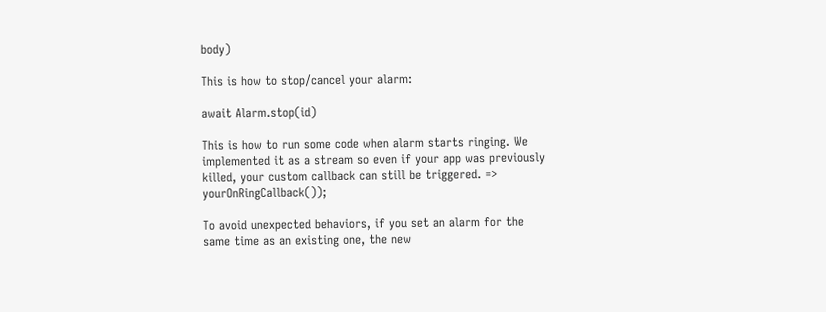body)

This is how to stop/cancel your alarm:

await Alarm.stop(id)

This is how to run some code when alarm starts ringing. We implemented it as a stream so even if your app was previously killed, your custom callback can still be triggered. => yourOnRingCallback());

To avoid unexpected behaviors, if you set an alarm for the same time as an existing one, the new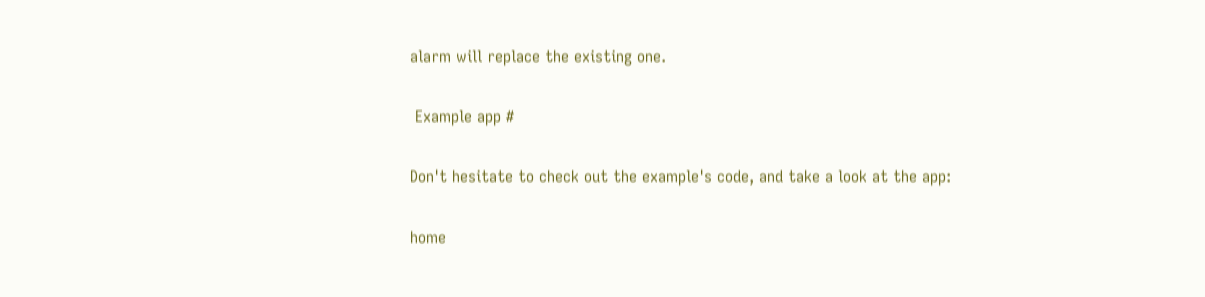alarm will replace the existing one.

 Example app #

Don't hesitate to check out the example's code, and take a look at the app:

home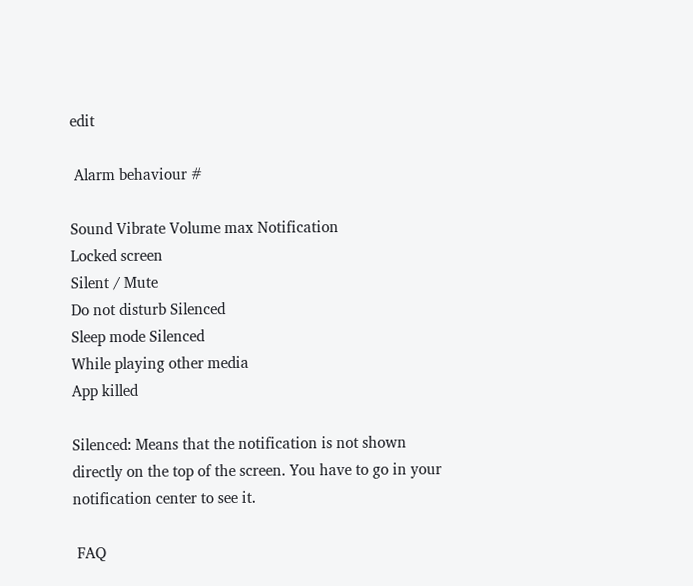edit

 Alarm behaviour #

Sound Vibrate Volume max Notification
Locked screen
Silent / Mute
Do not disturb Silenced
Sleep mode Silenced
While playing other media
App killed

Silenced: Means that the notification is not shown directly on the top of the screen. You have to go in your notification center to see it.

 FAQ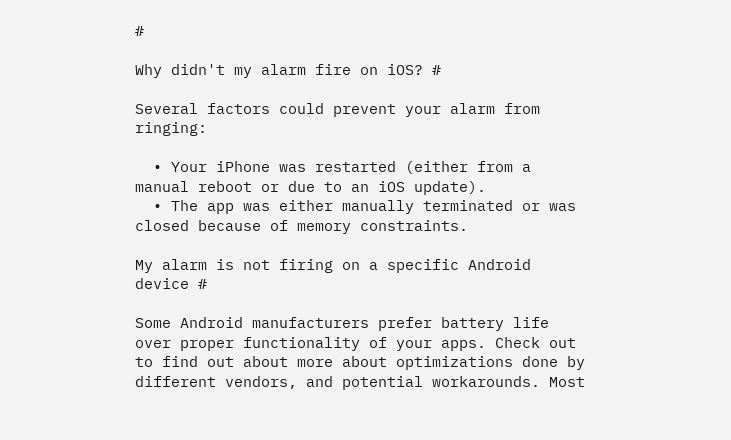#

Why didn't my alarm fire on iOS? #

Several factors could prevent your alarm from ringing:

  • Your iPhone was restarted (either from a manual reboot or due to an iOS update).
  • The app was either manually terminated or was closed because of memory constraints.

My alarm is not firing on a specific Android device #

Some Android manufacturers prefer battery life over proper functionality of your apps. Check out to find out about more about optimizations done by different vendors, and potential workarounds. Most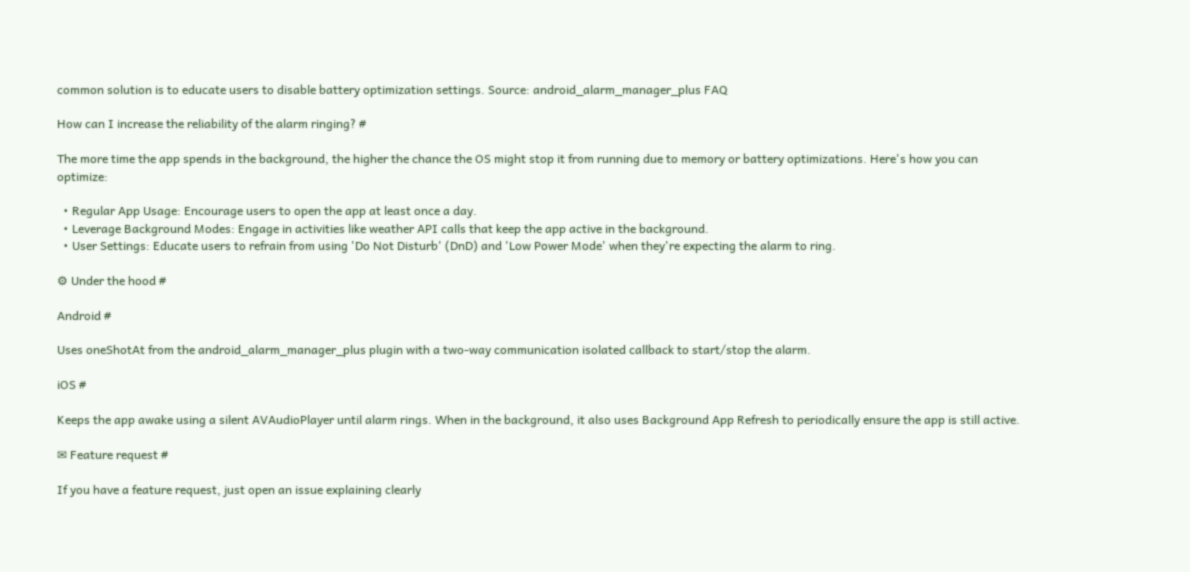common solution is to educate users to disable battery optimization settings. Source: android_alarm_manager_plus FAQ

How can I increase the reliability of the alarm ringing? #

The more time the app spends in the background, the higher the chance the OS might stop it from running due to memory or battery optimizations. Here's how you can optimize:

  • Regular App Usage: Encourage users to open the app at least once a day.
  • Leverage Background Modes: Engage in activities like weather API calls that keep the app active in the background.
  • User Settings: Educate users to refrain from using 'Do Not Disturb' (DnD) and 'Low Power Mode' when they're expecting the alarm to ring.

⚙ Under the hood #

Android #

Uses oneShotAt from the android_alarm_manager_plus plugin with a two-way communication isolated callback to start/stop the alarm.

iOS #

Keeps the app awake using a silent AVAudioPlayer until alarm rings. When in the background, it also uses Background App Refresh to periodically ensure the app is still active.

✉ Feature request #

If you have a feature request, just open an issue explaining clearly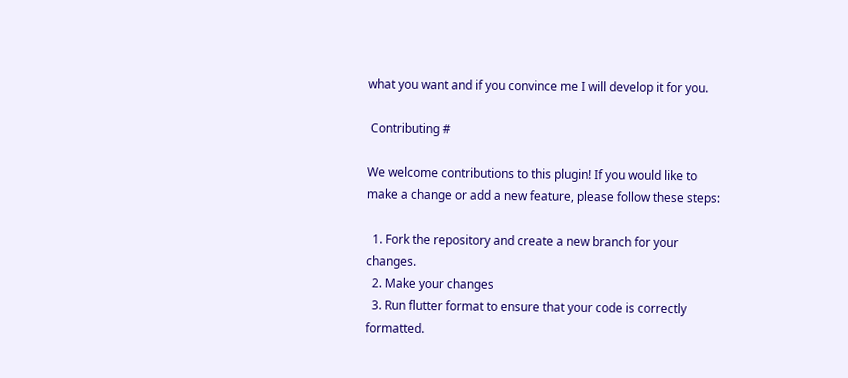what you want and if you convince me I will develop it for you.

 Contributing #

We welcome contributions to this plugin! If you would like to make a change or add a new feature, please follow these steps:

  1. Fork the repository and create a new branch for your changes.
  2. Make your changes
  3. Run flutter format to ensure that your code is correctly formatted.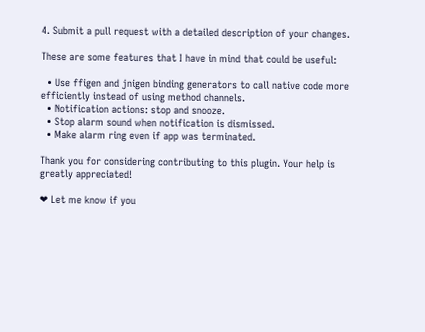4. Submit a pull request with a detailed description of your changes.

These are some features that I have in mind that could be useful:

  • Use ffigen and jnigen binding generators to call native code more efficiently instead of using method channels.
  • Notification actions: stop and snooze.
  • Stop alarm sound when notification is dismissed.
  • Make alarm ring even if app was terminated.

Thank you for considering contributing to this plugin. Your help is greatly appreciated!

❤ Let me know if you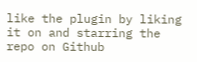like the plugin by liking it on and starring the repo on Github